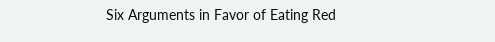Six Arguments in Favor of Eating Red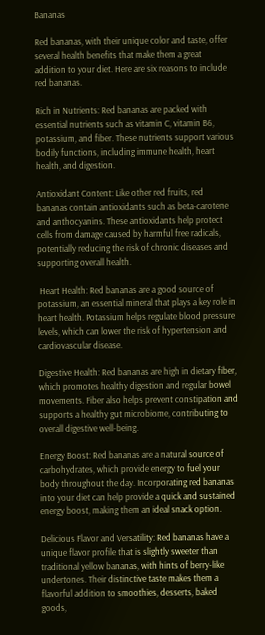Bananas

Red bananas, with their unique color and taste, offer several health benefits that make them a great addition to your diet. Here are six reasons to include red bananas.

Rich in Nutrients: Red bananas are packed with essential nutrients such as vitamin C, vitamin B6, potassium, and fiber. These nutrients support various bodily functions, including immune health, heart health, and digestion.

Antioxidant Content: Like other red fruits, red bananas contain antioxidants such as beta-carotene and anthocyanins. These antioxidants help protect cells from damage caused by harmful free radicals, potentially reducing the risk of chronic diseases and supporting overall health.

 Heart Health: Red bananas are a good source of potassium, an essential mineral that plays a key role in heart health. Potassium helps regulate blood pressure levels, which can lower the risk of hypertension and cardiovascular disease.

Digestive Health: Red bananas are high in dietary fiber, which promotes healthy digestion and regular bowel movements. Fiber also helps prevent constipation and supports a healthy gut microbiome, contributing to overall digestive well-being.

Energy Boost: Red bananas are a natural source of carbohydrates, which provide energy to fuel your body throughout the day. Incorporating red bananas into your diet can help provide a quick and sustained energy boost, making them an ideal snack option.

Delicious Flavor and Versatility: Red bananas have a unique flavor profile that is slightly sweeter than traditional yellow bananas, with hints of berry-like undertones. Their distinctive taste makes them a flavorful addition to smoothies, desserts, baked goods,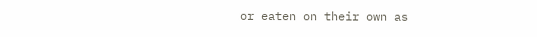or eaten on their own as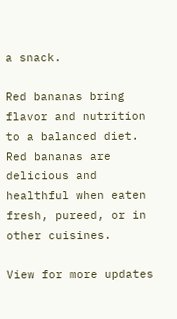a snack.

Red bananas bring flavor and nutrition to a balanced diet. Red bananas are delicious and healthful when eaten fresh, pureed, or in other cuisines.

View for more updates